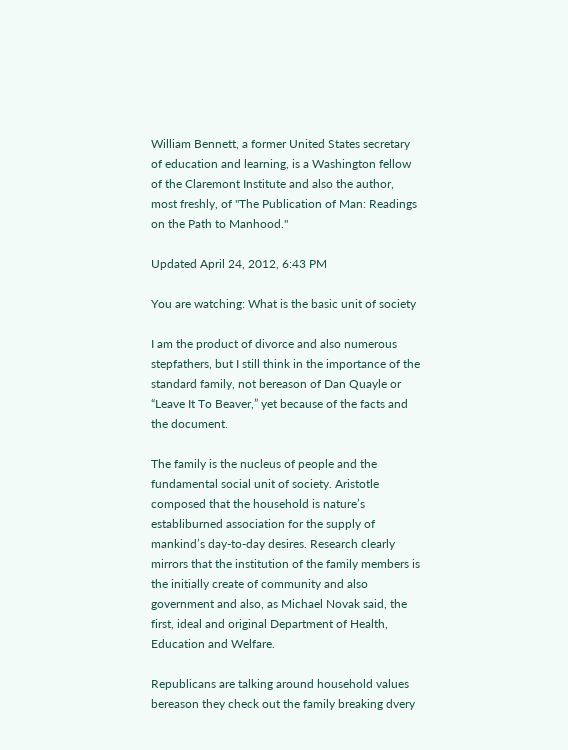William Bennett, a former United States secretary of education and learning, is a Washington fellow of the Claremont Institute and also the author, most freshly, of "The Publication of Man: Readings on the Path to Manhood."

Updated April 24, 2012, 6:43 PM

You are watching: What is the basic unit of society

I am the product of divorce and also numerous stepfathers, but I still think in the importance of the standard family, not bereason of Dan Quayle or “Leave It To Beaver,” yet because of the facts and the document.

The family is the nucleus of people and the fundamental social unit of society. Aristotle composed that the household is nature’s establiburned association for the supply of mankind’s day-to-day desires. Research clearly mirrors that the institution of the family members is the initially create of community and also government and also, as Michael Novak said, the first, ideal and original Department of Health, Education and Welfare.

Republicans are talking around household values bereason they check out the family breaking dvery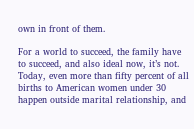own in front of them.

For a world to succeed, the family have to succeed, and also ideal now, it’s not. Today, even more than fifty percent of all births to American women under 30 happen outside marital relationship, and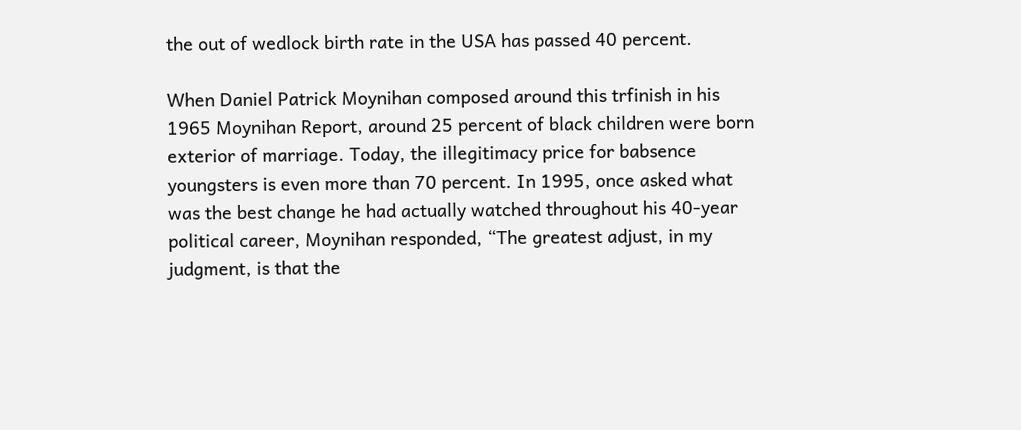the out of wedlock birth rate in the USA has passed 40 percent.

When Daniel Patrick Moynihan composed around this trfinish in his 1965 Moynihan Report, around 25 percent of black children were born exterior of marriage. Today, the illegitimacy price for babsence youngsters is even more than 70 percent. In 1995, once asked what was the best change he had actually watched throughout his 40-year political career, Moynihan responded, “The greatest adjust, in my judgment, is that the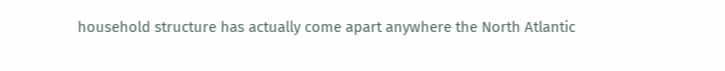household structure has actually come apart anywhere the North Atlantic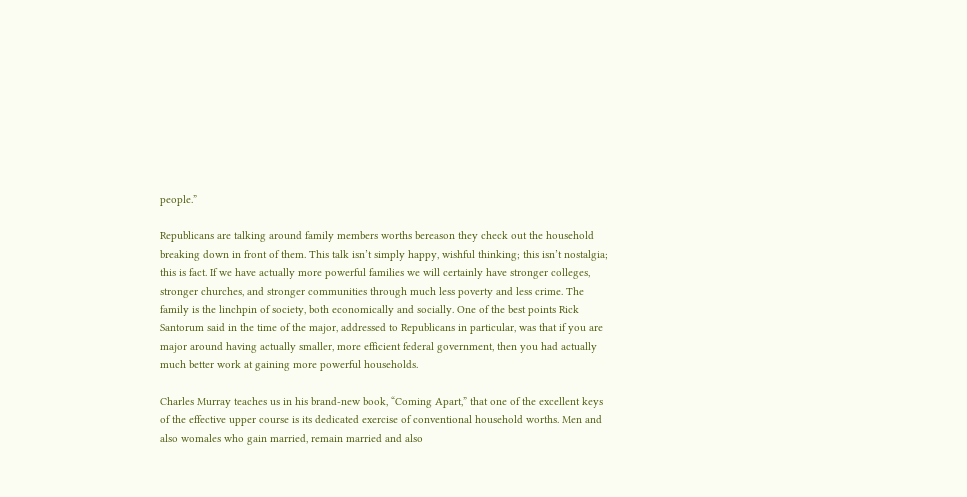people.”

Republicans are talking around family members worths bereason they check out the household breaking down in front of them. This talk isn’t simply happy, wishful thinking; this isn’t nostalgia; this is fact. If we have actually more powerful families we will certainly have stronger colleges, stronger churches, and stronger communities through much less poverty and less crime. The family is the linchpin of society, both economically and socially. One of the best points Rick Santorum said in the time of the major, addressed to Republicans in particular, was that if you are major around having actually smaller, more efficient federal government, then you had actually much better work at gaining more powerful households.

Charles Murray teaches us in his brand-new book, “Coming Apart,” that one of the excellent keys of the effective upper course is its dedicated exercise of conventional household worths. Men and also womales who gain married, remain married and also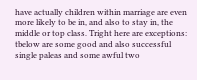have actually children within marriage are even more likely to be in, and also to stay in, the middle or top class. Tright here are exceptions: tbelow are some good and also successful single paleas and some awful two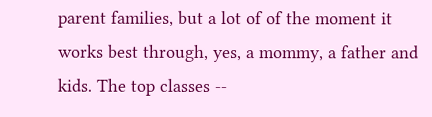parent families, but a lot of of the moment it works best through, yes, a mommy, a father and kids. The top classes --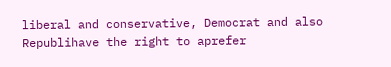liberal and conservative, Democrat and also Republihave the right to aprefer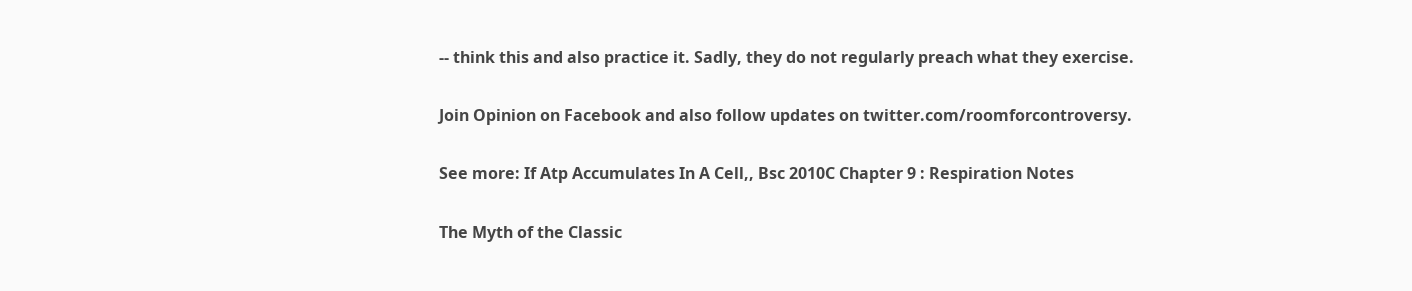-- think this and also practice it. Sadly, they do not regularly preach what they exercise.

Join Opinion on Facebook and also follow updates on twitter.com/roomforcontroversy.

See more: If Atp Accumulates In A Cell,, Bsc 2010C Chapter 9 : Respiration Notes

The Myth of the Classic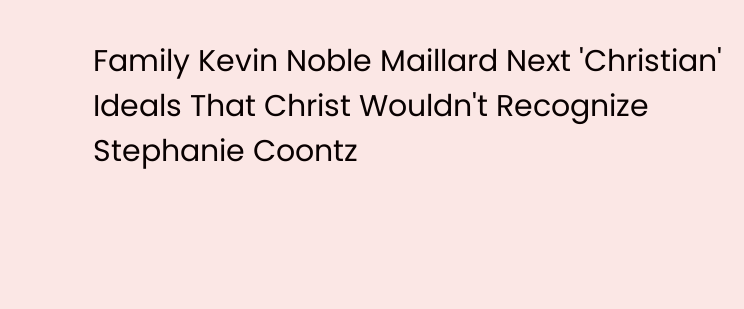Family Kevin Noble Maillard Next 'Christian' Ideals That Christ Wouldn't Recognize Stephanie Coontz